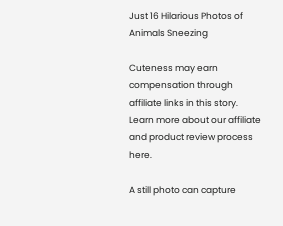Just 16 Hilarious Photos of Animals Sneezing

Cuteness may earn compensation through affiliate links in this story. Learn more about our affiliate and product review process here.

A still photo can capture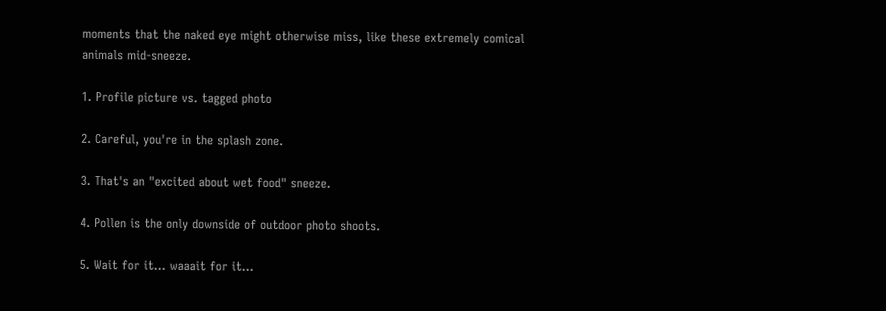moments that the naked eye might otherwise miss, like these extremely comical animals mid-sneeze.

1. Profile picture vs. tagged photo

2. Careful, you're in the splash zone.

3. That's an "excited about wet food" sneeze.

4. Pollen is the only downside of outdoor photo shoots.

5. Wait for it... waaait for it...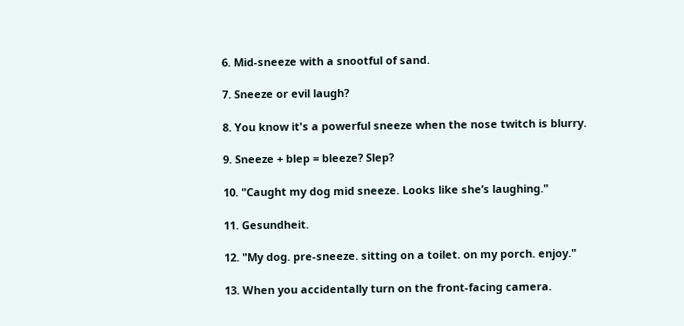6. Mid-sneeze with a snootful of sand.

7. Sneeze or evil laugh?

8. You know it's a powerful sneeze when the nose twitch is blurry.

9. Sneeze + blep = bleeze? Slep?

10. "Caught my dog mid sneeze. Looks like she’s laughing."

11. Gesundheit.

12. "My dog. pre-sneeze. sitting on a toilet. on my porch. enjoy."

13. When you accidentally turn on the front-facing camera.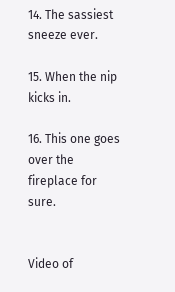14. The sassiest sneeze ever.

15. When the nip kicks in.

16. This one goes over the fireplace for sure.


Video of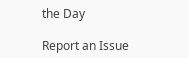the Day

Report an Issue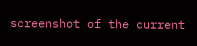screenshot of the current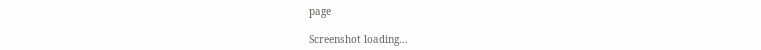page

Screenshot loading...